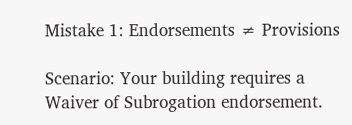Mistake 1: Endorsements ≠ Provisions

Scenario: Your building requires a Waiver of Subrogation endorsement.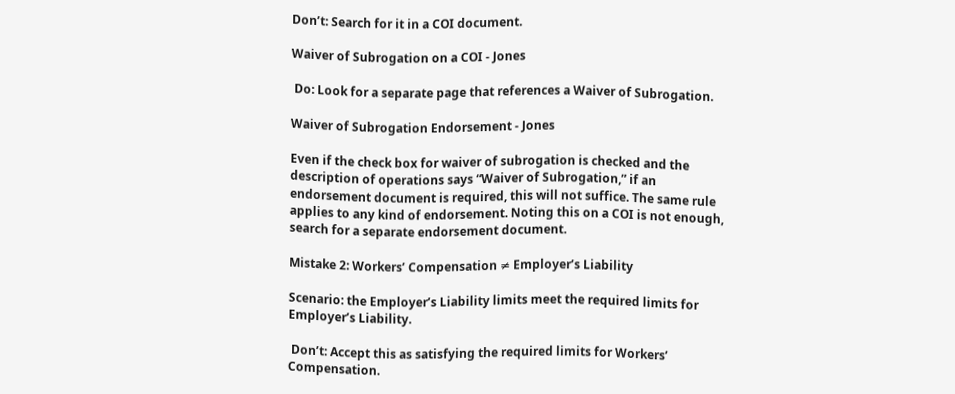Don’t: Search for it in a COI document.

Waiver of Subrogation on a COI - Jones

 Do: Look for a separate page that references a Waiver of Subrogation.

Waiver of Subrogation Endorsement - Jones

Even if the check box for waiver of subrogation is checked and the description of operations says “Waiver of Subrogation,” if an endorsement document is required, this will not suffice. The same rule applies to any kind of endorsement. Noting this on a COI is not enough, search for a separate endorsement document.

Mistake 2: Workers’ Compensation ≠ Employer’s Liability

Scenario: the Employer’s Liability limits meet the required limits for Employer’s Liability.

 Don’t: Accept this as satisfying the required limits for Workers’ Compensation.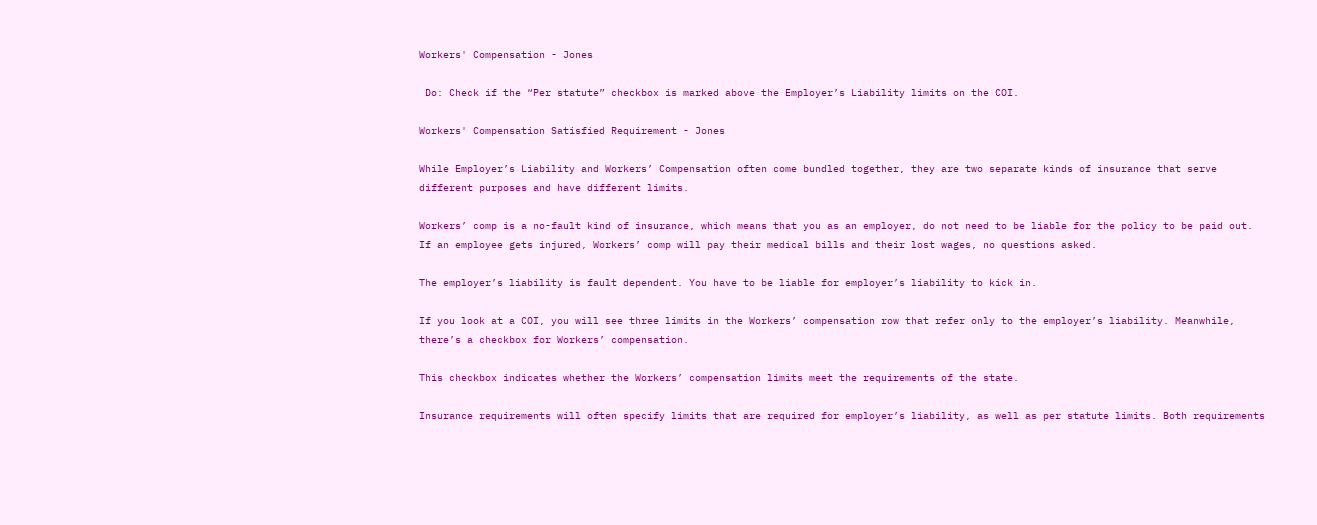Workers' Compensation - Jones

 Do: Check if the “Per statute” checkbox is marked above the Employer’s Liability limits on the COI.

Workers' Compensation Satisfied Requirement - Jones

While Employer’s Liability and Workers’ Compensation often come bundled together, they are two separate kinds of insurance that serve different purposes and have different limits.

Workers’ comp is a no-fault kind of insurance, which means that you as an employer, do not need to be liable for the policy to be paid out. If an employee gets injured, Workers’ comp will pay their medical bills and their lost wages, no questions asked.

The employer’s liability is fault dependent. You have to be liable for employer’s liability to kick in.

If you look at a COI, you will see three limits in the Workers’ compensation row that refer only to the employer’s liability. Meanwhile, there’s a checkbox for Workers’ compensation.

This checkbox indicates whether the Workers’ compensation limits meet the requirements of the state.

Insurance requirements will often specify limits that are required for employer’s liability, as well as per statute limits. Both requirements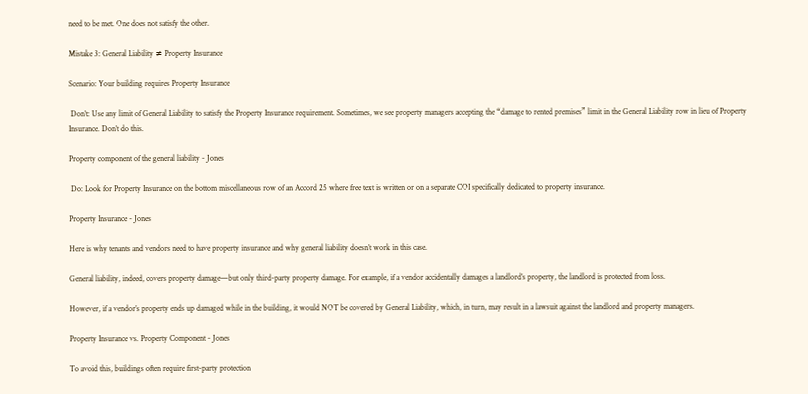need to be met. One does not satisfy the other.

Mistake 3: General Liability ≠ Property Insurance

Scenario: Your building requires Property Insurance

 Don’t: Use any limit of General Liability to satisfy the Property Insurance requirement. Sometimes, we see property managers accepting the “damage to rented premises” limit in the General Liability row in lieu of Property Insurance. Don’t do this.

Property component of the general liability - Jones

 Do: Look for Property Insurance on the bottom miscellaneous row of an Accord 25 where free text is written or on a separate COI specifically dedicated to property insurance.

Property Insurance - Jones

Here is why tenants and vendors need to have property insurance and why general liability doesn’t work in this case.

General liability, indeed, covers property damage—but only third-party property damage. For example, if a vendor accidentally damages a landlord’s property, the landlord is protected from loss.

However, if a vendor’s property ends up damaged while in the building, it would NOT be covered by General Liability, which, in turn, may result in a lawsuit against the landlord and property managers.

Property Insurance vs. Property Component - Jones

To avoid this, buildings often require first-party protection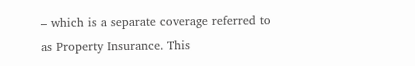– which is a separate coverage referred to as Property Insurance. This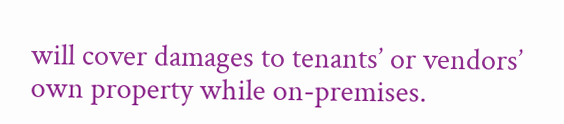will cover damages to tenants’ or vendors’ own property while on-premises.